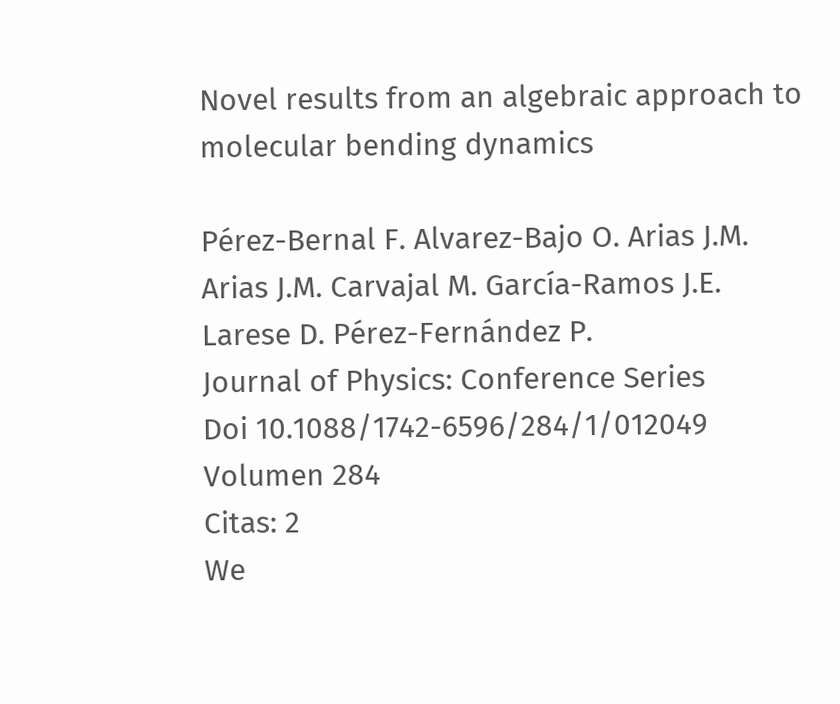Novel results from an algebraic approach to molecular bending dynamics

Pérez-Bernal F. Alvarez-Bajo O. Arias J.M. Arias J.M. Carvajal M. García-Ramos J.E. Larese D. Pérez-Fernández P.
Journal of Physics: Conference Series
Doi 10.1088/1742-6596/284/1/012049
Volumen 284
Citas: 2
We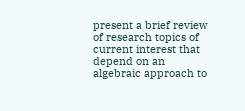present a brief review of research topics of current interest that depend on an algebraic approach to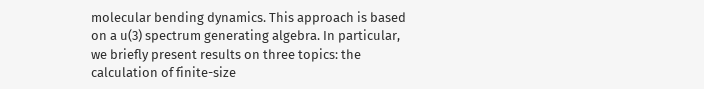molecular bending dynamics. This approach is based on a u(3) spectrum generating algebra. In particular, we briefly present results on three topics: the calculation of finite-size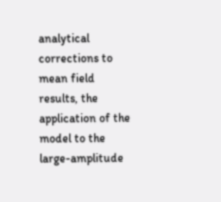analytical corrections to mean field results, the application of the model to the large-amplitude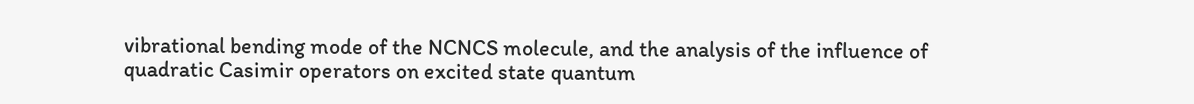vibrational bending mode of the NCNCS molecule, and the analysis of the influence of quadratic Casimir operators on excited state quantum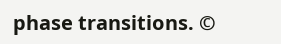phase transitions. ©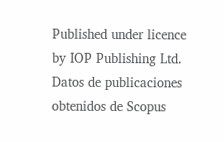Published under licence by IOP Publishing Ltd.
Datos de publicaciones obtenidos de Scopus